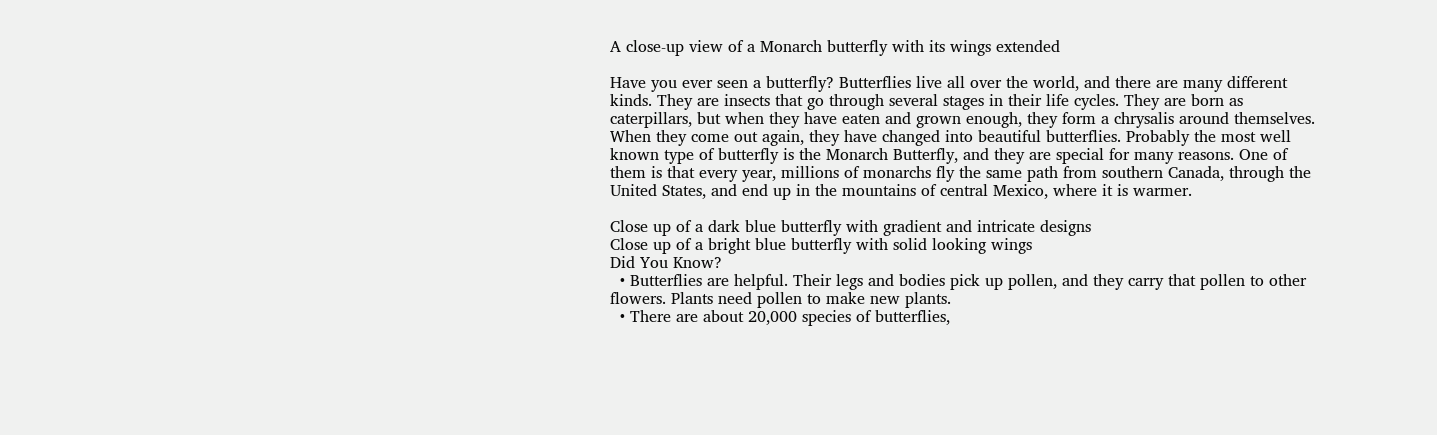A close-up view of a Monarch butterfly with its wings extended

Have you ever seen a butterfly? Butterflies live all over the world, and there are many different kinds. They are insects that go through several stages in their life cycles. They are born as caterpillars, but when they have eaten and grown enough, they form a chrysalis around themselves. When they come out again, they have changed into beautiful butterflies. Probably the most well known type of butterfly is the Monarch Butterfly, and they are special for many reasons. One of them is that every year, millions of monarchs fly the same path from southern Canada, through the United States, and end up in the mountains of central Mexico, where it is warmer.

Close up of a dark blue butterfly with gradient and intricate designs
Close up of a bright blue butterfly with solid looking wings
Did You Know?
  • Butterflies are helpful. Their legs and bodies pick up pollen, and they carry that pollen to other flowers. Plants need pollen to make new plants.
  • There are about 20,000 species of butterflies,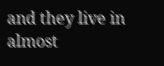and they live in almost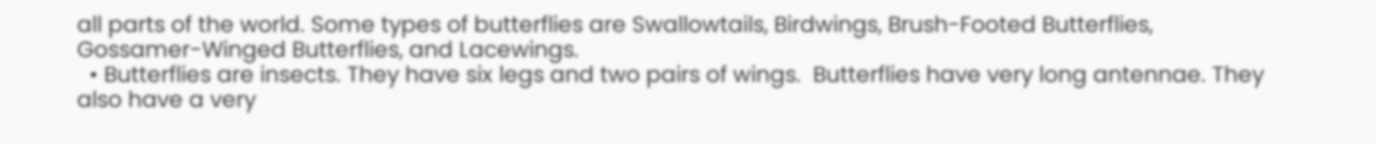all parts of the world. Some types of butterflies are Swallowtails, Birdwings, Brush-Footed Butterflies, Gossamer-Winged Butterflies, and Lacewings.
  • Butterflies are insects. They have six legs and two pairs of wings.  Butterflies have very long antennae. They also have a very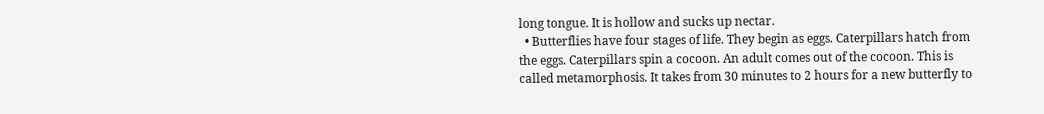long tongue. It is hollow and sucks up nectar.
  • Butterflies have four stages of life. They begin as eggs. Caterpillars hatch from the eggs. Caterpillars spin a cocoon. An adult comes out of the cocoon. This is called metamorphosis. It takes from 30 minutes to 2 hours for a new butterfly to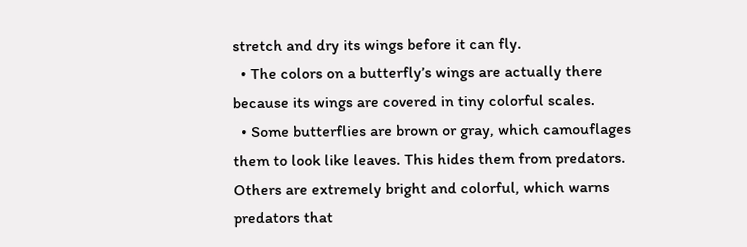stretch and dry its wings before it can fly.
  • The colors on a butterfly’s wings are actually there because its wings are covered in tiny colorful scales.
  • Some butterflies are brown or gray, which camouflages them to look like leaves. This hides them from predators. Others are extremely bright and colorful, which warns predators that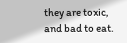they are toxic, and bad to eat.